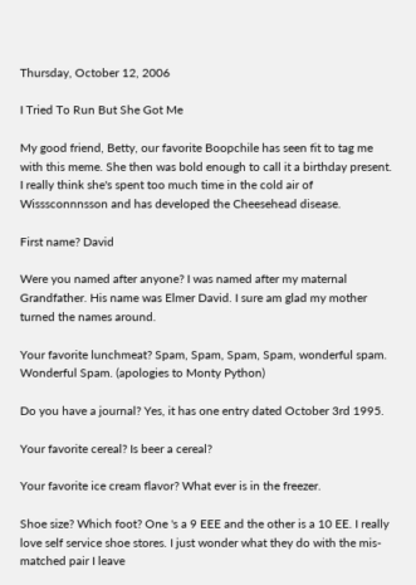Thursday, October 12, 2006

I Tried To Run But She Got Me

My good friend, Betty, our favorite Boopchile has seen fit to tag me with this meme. She then was bold enough to call it a birthday present. I really think she's spent too much time in the cold air of Wisssconnnsson and has developed the Cheesehead disease.

First name? David

Were you named after anyone? I was named after my maternal Grandfather. His name was Elmer David. I sure am glad my mother turned the names around.

Your favorite lunchmeat? Spam, Spam, Spam, Spam, wonderful spam. Wonderful Spam. (apologies to Monty Python)

Do you have a journal? Yes, it has one entry dated October 3rd 1995.

Your favorite cereal? Is beer a cereal?

Your favorite ice cream flavor? What ever is in the freezer.

Shoe size? Which foot? One 's a 9 EEE and the other is a 10 EE. I really love self service shoe stores. I just wonder what they do with the mis-matched pair I leave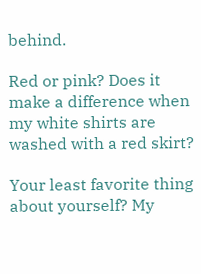behind.

Red or pink? Does it make a difference when my white shirts are washed with a red skirt?

Your least favorite thing about yourself? My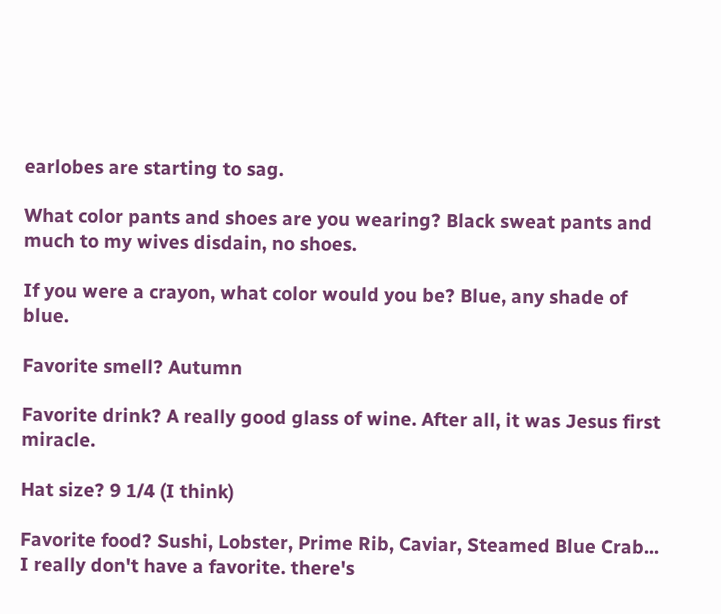earlobes are starting to sag.

What color pants and shoes are you wearing? Black sweat pants and much to my wives disdain, no shoes.

If you were a crayon, what color would you be? Blue, any shade of blue.

Favorite smell? Autumn

Favorite drink? A really good glass of wine. After all, it was Jesus first miracle.

Hat size? 9 1/4 (I think)

Favorite food? Sushi, Lobster, Prime Rib, Caviar, Steamed Blue Crab... I really don't have a favorite. there's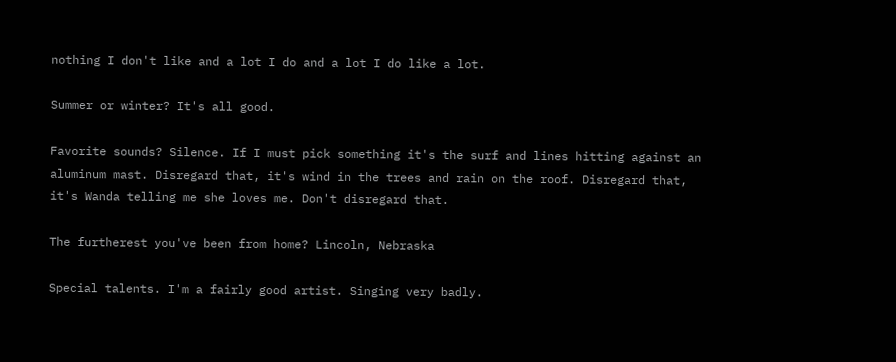nothing I don't like and a lot I do and a lot I do like a lot.

Summer or winter? It's all good.

Favorite sounds? Silence. If I must pick something it's the surf and lines hitting against an aluminum mast. Disregard that, it's wind in the trees and rain on the roof. Disregard that, it's Wanda telling me she loves me. Don't disregard that.

The furtherest you've been from home? Lincoln, Nebraska

Special talents. I'm a fairly good artist. Singing very badly.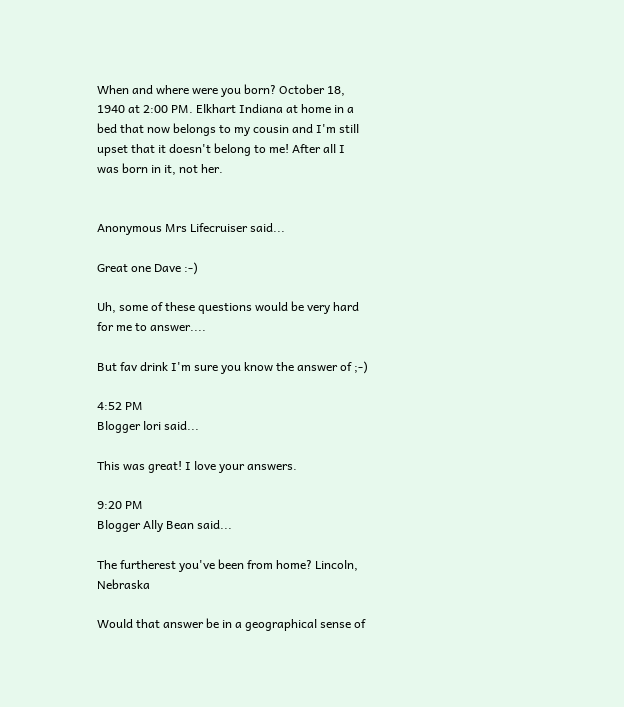When and where were you born? October 18, 1940 at 2:00 PM. Elkhart Indiana at home in a bed that now belongs to my cousin and I'm still upset that it doesn't belong to me! After all I was born in it, not her.


Anonymous Mrs Lifecruiser said...

Great one Dave :-)

Uh, some of these questions would be very hard for me to answer....

But fav drink I'm sure you know the answer of ;-)

4:52 PM
Blogger lori said...

This was great! I love your answers.

9:20 PM
Blogger Ally Bean said...

The furtherest you've been from home? Lincoln, Nebraska

Would that answer be in a geographical sense of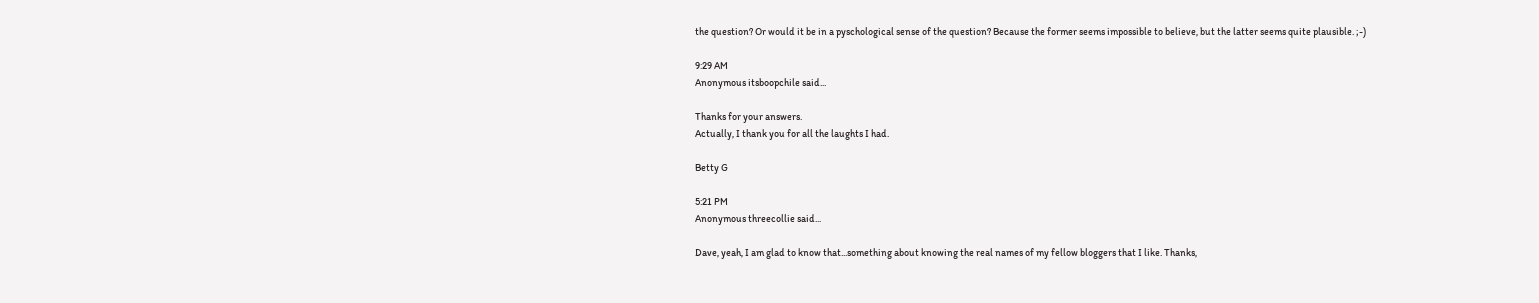the question? Or would it be in a pyschological sense of the question? Because the former seems impossible to believe, but the latter seems quite plausible. ;-)

9:29 AM
Anonymous itsboopchile said...

Thanks for your answers.
Actually, I thank you for all the laughts I had.

Betty G

5:21 PM
Anonymous threecollie said...

Dave, yeah, I am glad to know that...something about knowing the real names of my fellow bloggers that I like. Thanks,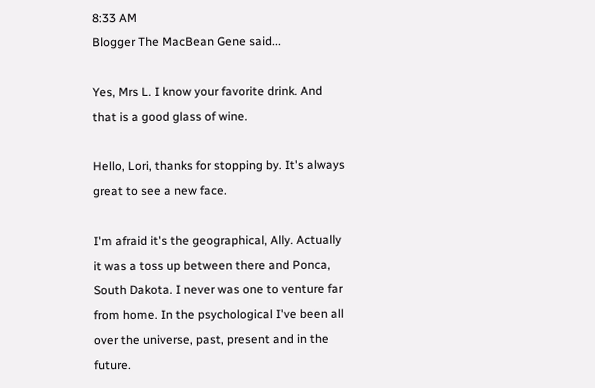8:33 AM
Blogger The MacBean Gene said...

Yes, Mrs L. I know your favorite drink. And that is a good glass of wine.

Hello, Lori, thanks for stopping by. It's always great to see a new face.

I'm afraid it's the geographical, Ally. Actually it was a toss up between there and Ponca, South Dakota. I never was one to venture far from home. In the psychological I've been all over the universe, past, present and in the future.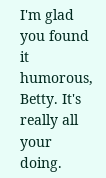I'm glad you found it humorous, Betty. It's really all your doing.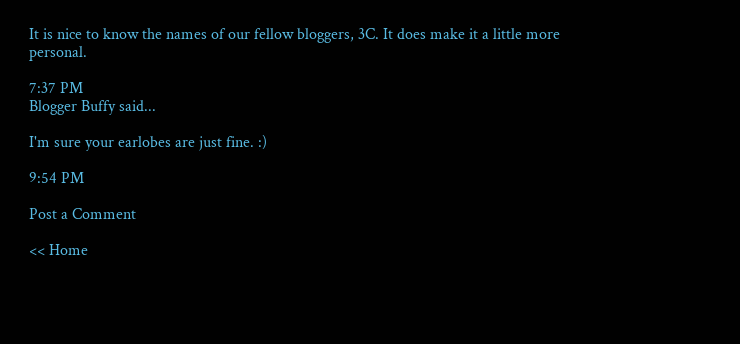It is nice to know the names of our fellow bloggers, 3C. It does make it a little more personal.

7:37 PM
Blogger Buffy said...

I'm sure your earlobes are just fine. :)

9:54 PM

Post a Comment

<< Home